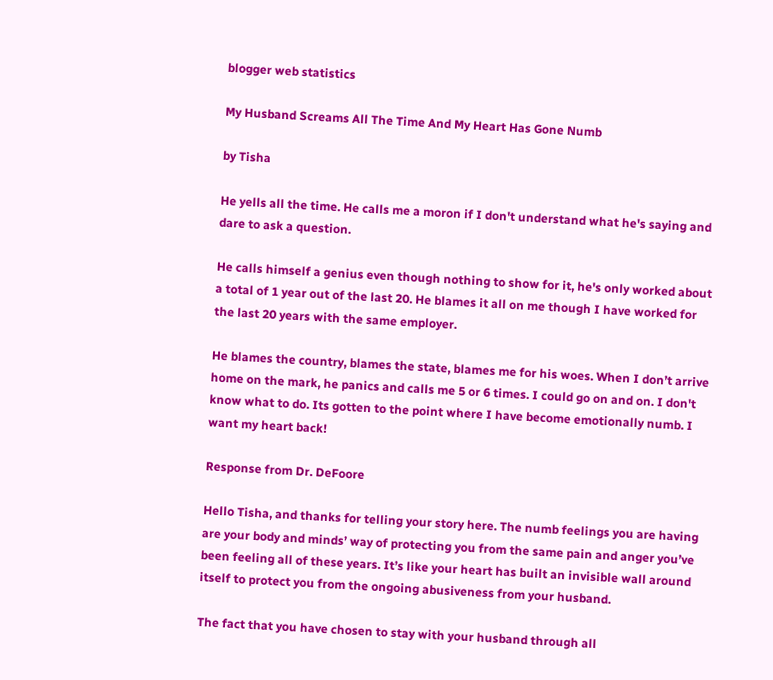blogger web statistics

My Husband Screams All The Time And My Heart Has Gone Numb

by Tisha

He yells all the time. He calls me a moron if I don't understand what he's saying and dare to ask a question.

He calls himself a genius even though nothing to show for it, he's only worked about a total of 1 year out of the last 20. He blames it all on me though I have worked for the last 20 years with the same employer.

He blames the country, blames the state, blames me for his woes. When I don’t arrive home on the mark, he panics and calls me 5 or 6 times. I could go on and on. I don't know what to do. Its gotten to the point where I have become emotionally numb. I want my heart back!

Response from Dr. DeFoore

Hello Tisha, and thanks for telling your story here. The numb feelings you are having are your body and minds’ way of protecting you from the same pain and anger you’ve been feeling all of these years. It’s like your heart has built an invisible wall around itself to protect you from the ongoing abusiveness from your husband.

The fact that you have chosen to stay with your husband through all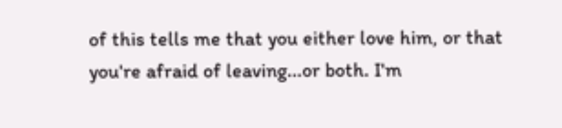of this tells me that you either love him, or that you're afraid of leaving...or both. I'm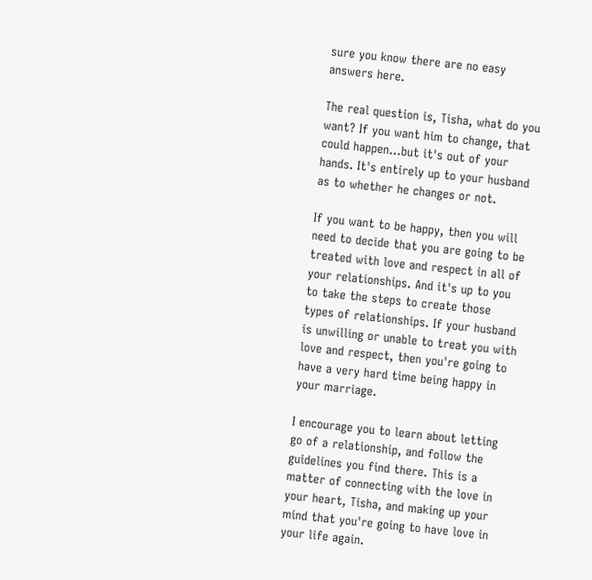sure you know there are no easy answers here.

The real question is, Tisha, what do you want? If you want him to change, that could happen...but it's out of your hands. It's entirely up to your husband as to whether he changes or not.

If you want to be happy, then you will need to decide that you are going to be treated with love and respect in all of your relationships. And it's up to you to take the steps to create those types of relationships. If your husband is unwilling or unable to treat you with love and respect, then you're going to have a very hard time being happy in your marriage.

I encourage you to learn about letting go of a relationship, and follow the guidelines you find there. This is a matter of connecting with the love in your heart, Tisha, and making up your mind that you're going to have love in your life again.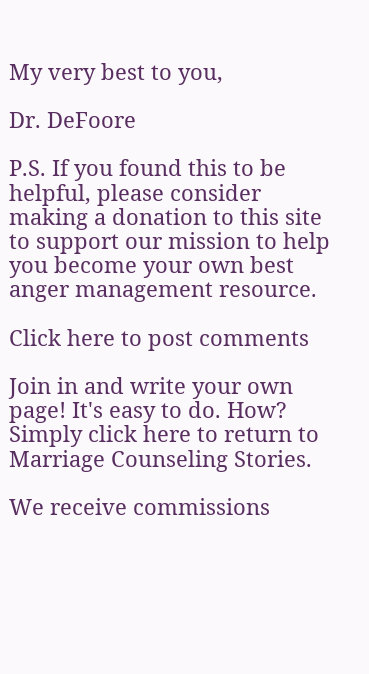My very best to you,

Dr. DeFoore

P.S. If you found this to be helpful, please consider making a donation to this site to support our mission to help you become your own best anger management resource.

Click here to post comments

Join in and write your own page! It's easy to do. How? Simply click here to return to Marriage Counseling Stories.

We receive commissions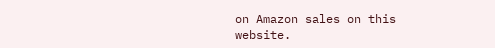on Amazon sales on this website.